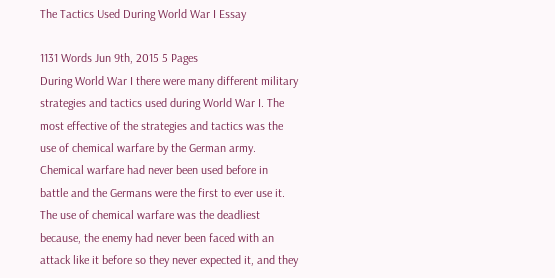The Tactics Used During World War I Essay

1131 Words Jun 9th, 2015 5 Pages
During World War I there were many different military strategies and tactics used during World War I. The most effective of the strategies and tactics was the use of chemical warfare by the German army. Chemical warfare had never been used before in battle and the Germans were the first to ever use it. The use of chemical warfare was the deadliest because, the enemy had never been faced with an attack like it before so they never expected it, and they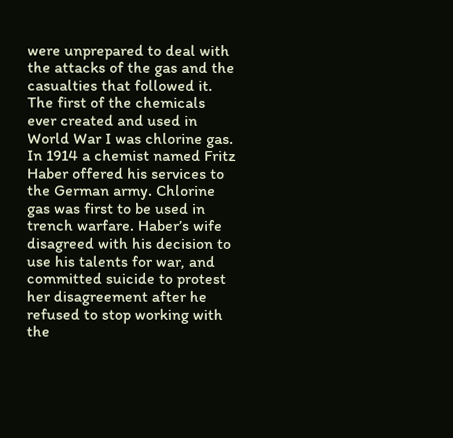were unprepared to deal with the attacks of the gas and the casualties that followed it.
The first of the chemicals ever created and used in World War I was chlorine gas. In 1914 a chemist named Fritz Haber offered his services to the German army. Chlorine gas was first to be used in trench warfare. Haber’s wife disagreed with his decision to use his talents for war, and committed suicide to protest her disagreement after he refused to stop working with the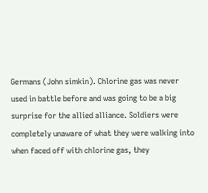Germans (John simkin). Chlorine gas was never used in battle before and was going to be a big surprise for the allied alliance. Soldiers were completely unaware of what they were walking into when faced off with chlorine gas, they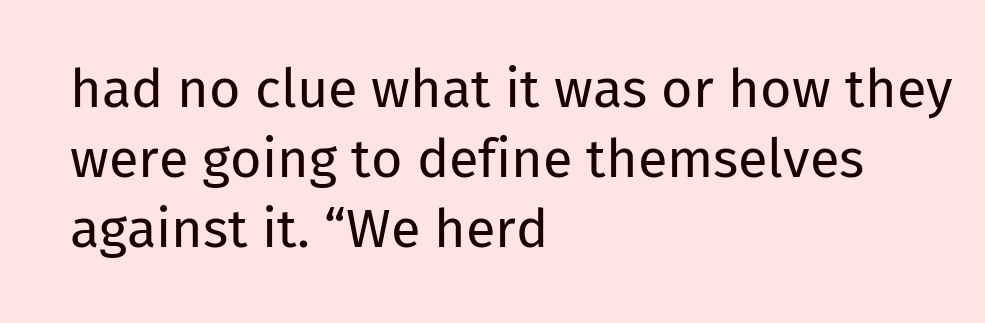had no clue what it was or how they were going to define themselves against it. “We herd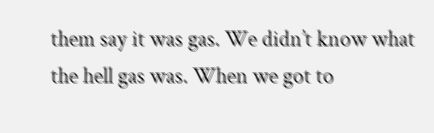them say it was gas. We didn’t know what the hell gas was. When we got to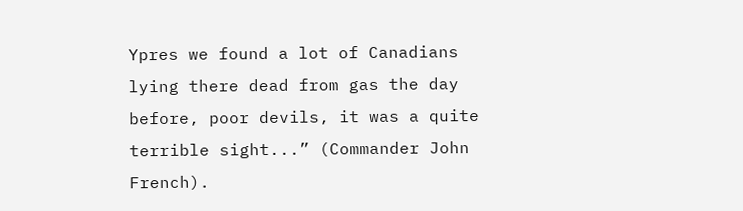Ypres we found a lot of Canadians lying there dead from gas the day before, poor devils, it was a quite terrible sight...” (Commander John French).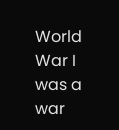World War I was a war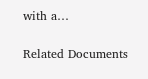with a…

Related Documents